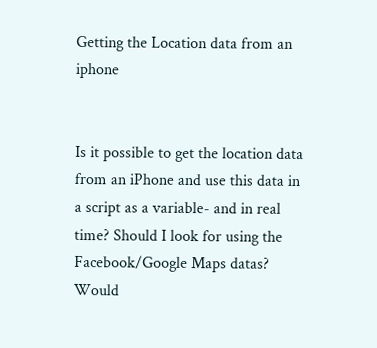Getting the Location data from an iphone


Is it possible to get the location data from an iPhone and use this data in a script as a variable- and in real time? Should I look for using the Facebook/Google Maps datas? Would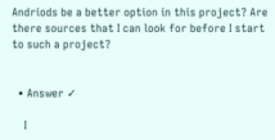Andriods be a better option in this project? Are there sources that I can look for before I start to such a project?


  • Answer ✓

    I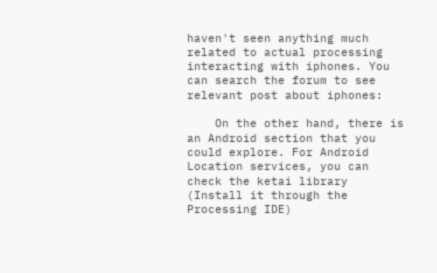haven't seen anything much related to actual processing interacting with iphones. You can search the forum to see relevant post about iphones:

    On the other hand, there is an Android section that you could explore. For Android Location services, you can check the ketai library (Install it through the Processing IDE)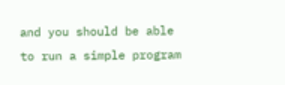and you should be able to run a simple program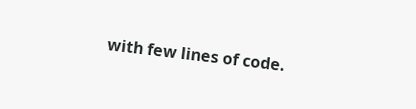with few lines of code.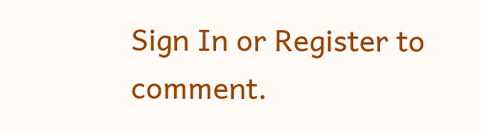Sign In or Register to comment.